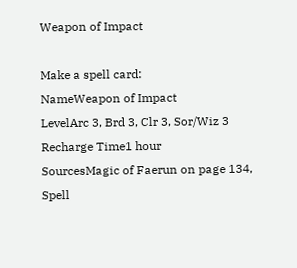Weapon of Impact

Make a spell card:
NameWeapon of Impact
LevelArc 3, Brd 3, Clr 3, Sor/Wiz 3
Recharge Time1 hour
SourcesMagic of Faerun on page 134, Spell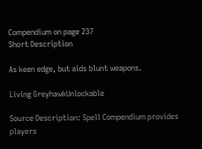Compendium on page 237
Short Description

As keen edge, but aids blunt weapons.

Living GreyhawkUnlockable

Source Description: Spell Compendium provides players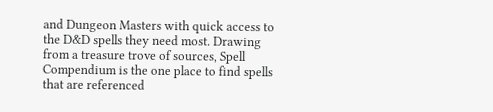and Dungeon Masters with quick access to the D&D spells they need most. Drawing from a treasure trove of sources, Spell Compendium is the one place to find spells that are referenced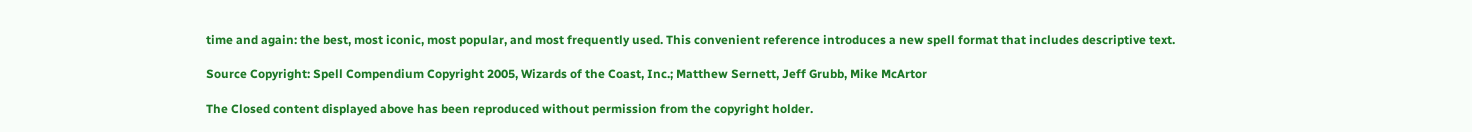time and again: the best, most iconic, most popular, and most frequently used. This convenient reference introduces a new spell format that includes descriptive text.

Source Copyright: Spell Compendium Copyright 2005, Wizards of the Coast, Inc.; Matthew Sernett, Jeff Grubb, Mike McArtor

The Closed content displayed above has been reproduced without permission from the copyright holder.